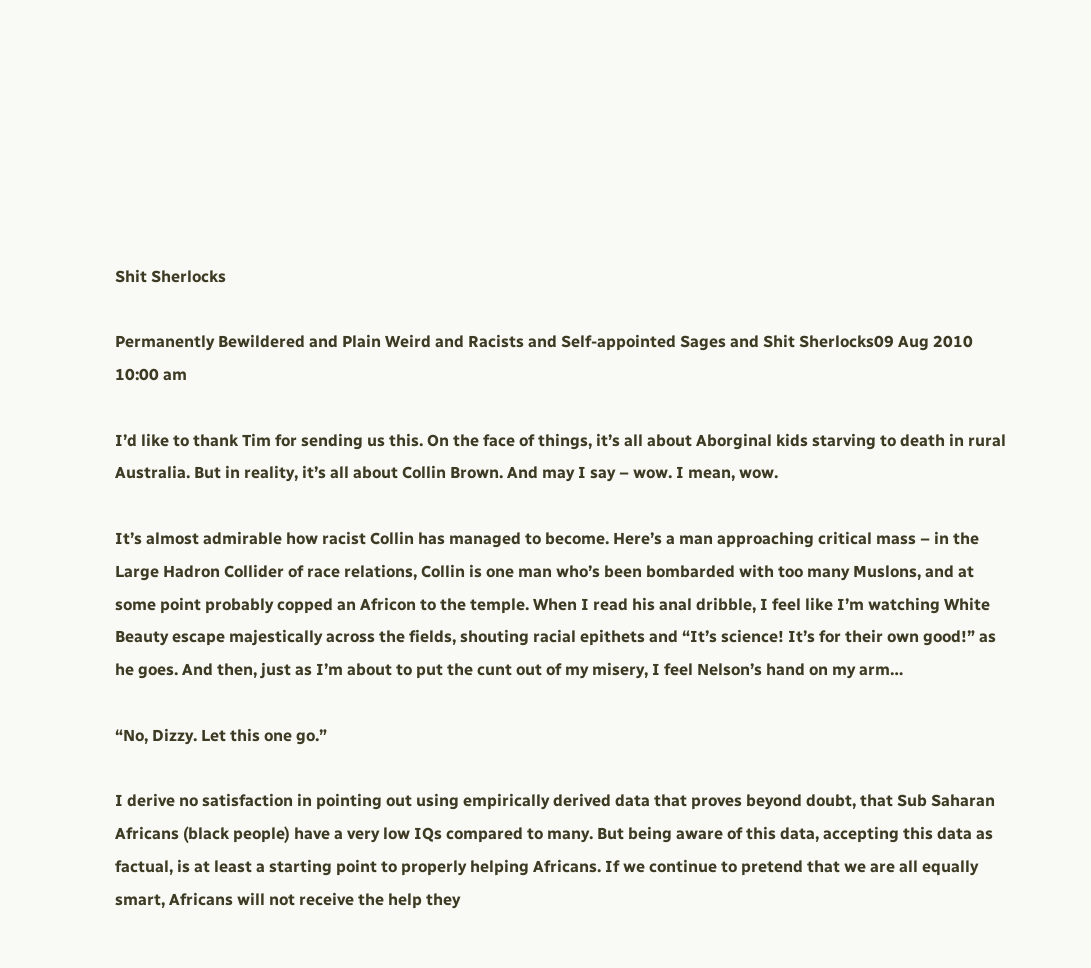Shit Sherlocks

Permanently Bewildered and Plain Weird and Racists and Self-appointed Sages and Shit Sherlocks09 Aug 2010 10:00 am

I’d like to thank Tim for sending us this. On the face of things, it’s all about Aborginal kids starving to death in rural Australia. But in reality, it’s all about Collin Brown. And may I say – wow. I mean, wow.

It’s almost admirable how racist Collin has managed to become. Here’s a man approaching critical mass – in the Large Hadron Collider of race relations, Collin is one man who’s been bombarded with too many Muslons, and at some point probably copped an Africon to the temple. When I read his anal dribble, I feel like I’m watching White Beauty escape majestically across the fields, shouting racial epithets and “It’s science! It’s for their own good!” as he goes. And then, just as I’m about to put the cunt out of my misery, I feel Nelson’s hand on my arm…

“No, Dizzy. Let this one go.”

I derive no satisfaction in pointing out using empirically derived data that proves beyond doubt, that Sub Saharan Africans (black people) have a very low IQs compared to many. But being aware of this data, accepting this data as factual, is at least a starting point to properly helping Africans. If we continue to pretend that we are all equally smart, Africans will not receive the help they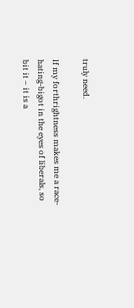truly need.

If my forthrightness makes me a race-hating-bigot in the eyes of liberals, so bit it – it is a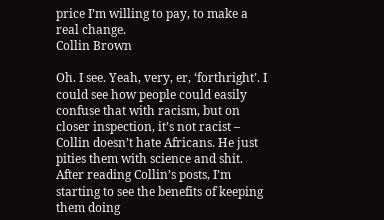price I’m willing to pay, to make a real change.
Collin Brown

Oh. I see. Yeah, very, er, ‘forthright’. I could see how people could easily confuse that with racism, but on closer inspection, it’s not racist – Collin doesn’t hate Africans. He just pities them with science and shit. After reading Collin’s posts, I’m starting to see the benefits of keeping them doing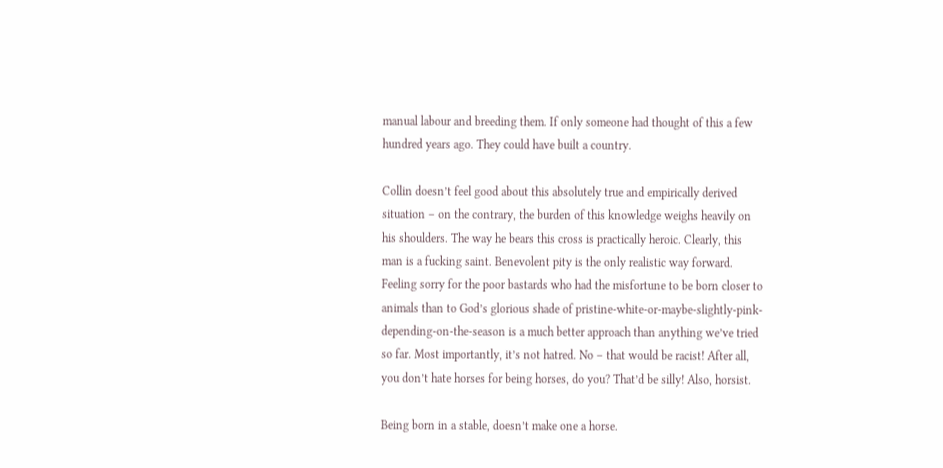manual labour and breeding them. If only someone had thought of this a few hundred years ago. They could have built a country.

Collin doesn’t feel good about this absolutely true and empirically derived situation – on the contrary, the burden of this knowledge weighs heavily on his shoulders. The way he bears this cross is practically heroic. Clearly, this man is a fucking saint. Benevolent pity is the only realistic way forward. Feeling sorry for the poor bastards who had the misfortune to be born closer to animals than to God’s glorious shade of pristine-white-or-maybe-slightly-pink-depending-on-the-season is a much better approach than anything we’ve tried so far. Most importantly, it’s not hatred. No – that would be racist! After all, you don’t hate horses for being horses, do you? That’d be silly! Also, horsist.

Being born in a stable, doesn’t make one a horse.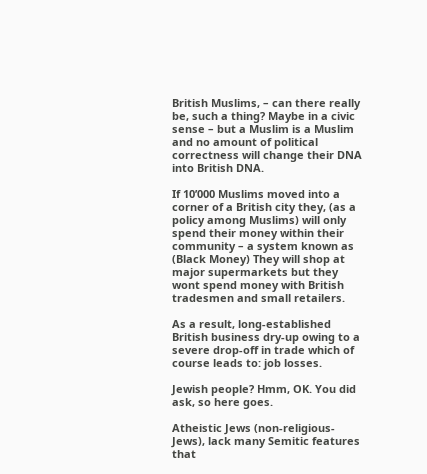British Muslims, – can there really be, such a thing? Maybe in a civic sense – but a Muslim is a Muslim and no amount of political correctness will change their DNA into British DNA.

If 10’000 Muslims moved into a corner of a British city they, (as a policy among Muslims) will only spend their money within their community – a system known as (Black Money) They will shop at major supermarkets but they wont spend money with British tradesmen and small retailers.

As a result, long-established British business dry-up owing to a severe drop-off in trade which of course leads to: job losses.

Jewish people? Hmm, OK. You did ask, so here goes.

Atheistic Jews (non-religious-Jews), lack many Semitic features that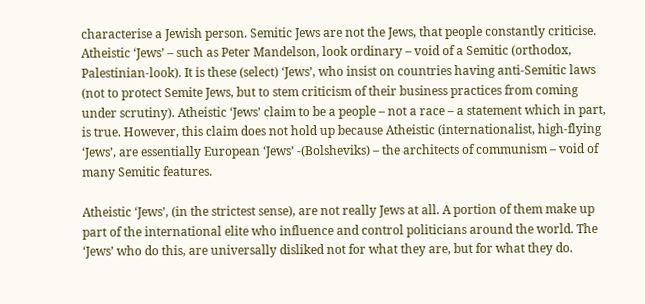characterise a Jewish person. Semitic Jews are not the Jews, that people constantly criticise. Atheistic ‘Jews’ – such as Peter Mandelson, look ordinary – void of a Semitic (orthodox, Palestinian-look). It is these (select) ‘Jews’, who insist on countries having anti-Semitic laws (not to protect Semite Jews, but to stem criticism of their business practices from coming under scrutiny). Atheistic ‘Jews’ claim to be a people – not a race – a statement which in part, is true. However, this claim does not hold up because Atheistic (internationalist, high-flying ‘Jews’, are essentially European ‘Jews’ -(Bolsheviks) – the architects of communism – void of many Semitic features.

Atheistic ‘Jews’, (in the strictest sense), are not really Jews at all. A portion of them make up part of the international elite who influence and control politicians around the world. The ‘Jews’ who do this, are universally disliked not for what they are, but for what they do.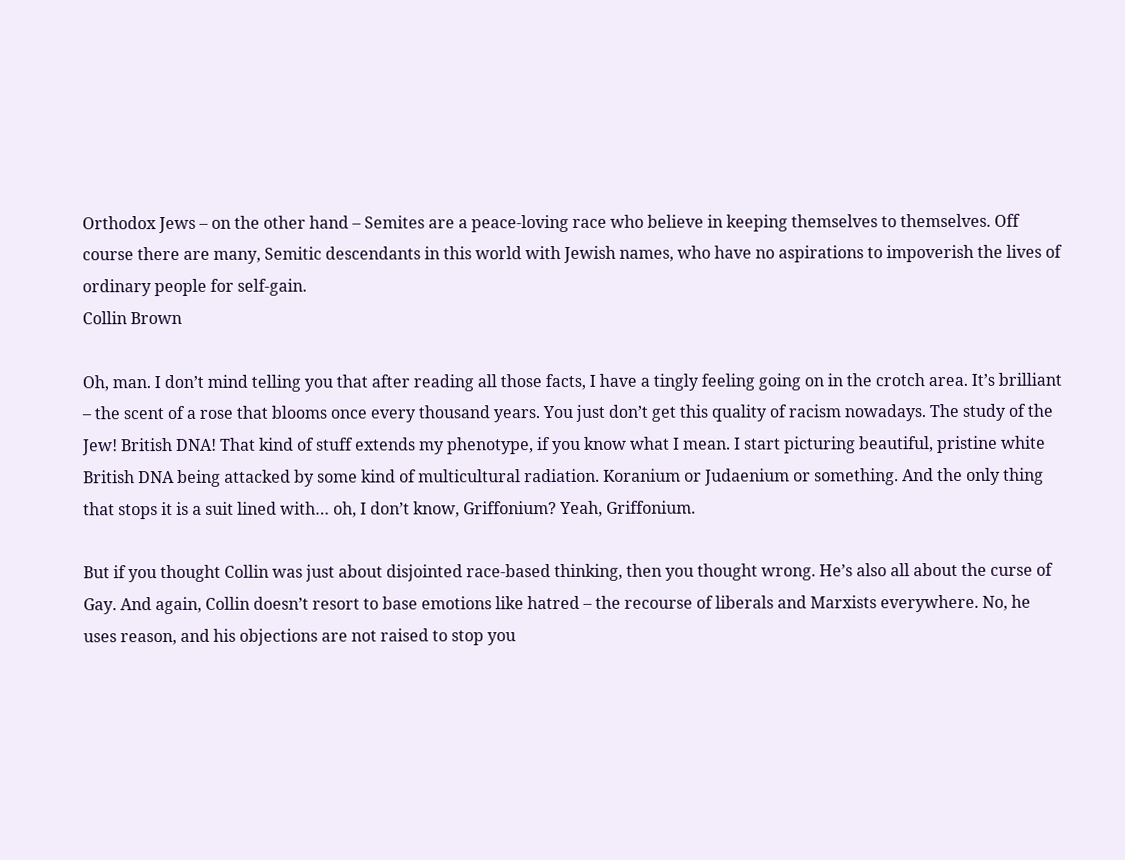Orthodox Jews – on the other hand – Semites are a peace-loving race who believe in keeping themselves to themselves. Off course there are many, Semitic descendants in this world with Jewish names, who have no aspirations to impoverish the lives of ordinary people for self-gain.
Collin Brown

Oh, man. I don’t mind telling you that after reading all those facts, I have a tingly feeling going on in the crotch area. It’s brilliant – the scent of a rose that blooms once every thousand years. You just don’t get this quality of racism nowadays. The study of the Jew! British DNA! That kind of stuff extends my phenotype, if you know what I mean. I start picturing beautiful, pristine white British DNA being attacked by some kind of multicultural radiation. Koranium or Judaenium or something. And the only thing that stops it is a suit lined with… oh, I don’t know, Griffonium? Yeah, Griffonium.

But if you thought Collin was just about disjointed race-based thinking, then you thought wrong. He’s also all about the curse of Gay. And again, Collin doesn’t resort to base emotions like hatred – the recourse of liberals and Marxists everywhere. No, he uses reason, and his objections are not raised to stop you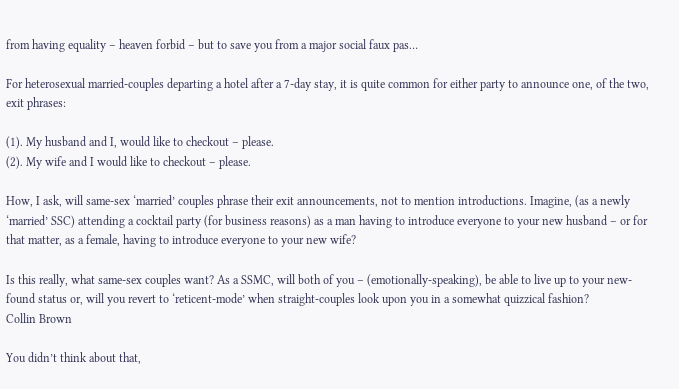from having equality – heaven forbid – but to save you from a major social faux pas…

For heterosexual married-couples departing a hotel after a 7-day stay, it is quite common for either party to announce one, of the two, exit phrases:

(1). My husband and I, would like to checkout – please.
(2). My wife and I would like to checkout – please.

How, I ask, will same-sex ‘married’ couples phrase their exit announcements, not to mention introductions. Imagine, (as a newly ‘married’ SSC) attending a cocktail party (for business reasons) as a man having to introduce everyone to your new husband – or for that matter, as a female, having to introduce everyone to your new wife?

Is this really, what same-sex couples want? As a SSMC, will both of you – (emotionally-speaking), be able to live up to your new-found status or, will you revert to ‘reticent-mode’ when straight-couples look upon you in a somewhat quizzical fashion?
Collin Brown

You didn’t think about that,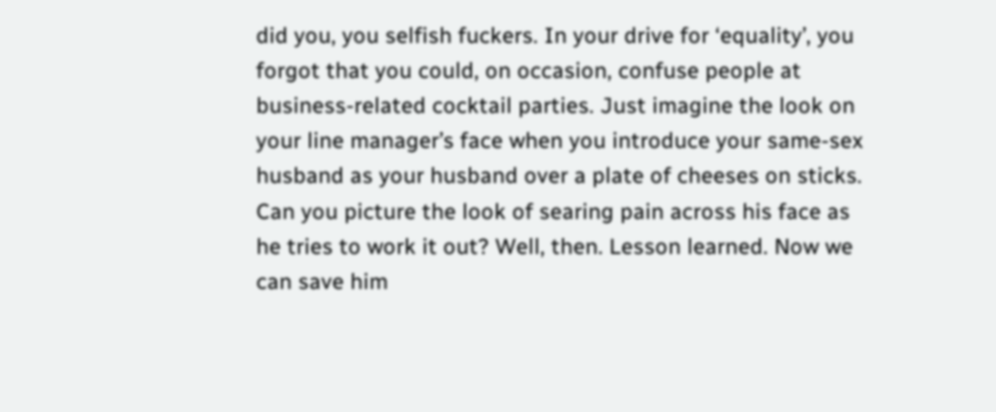did you, you selfish fuckers. In your drive for ‘equality’, you forgot that you could, on occasion, confuse people at business-related cocktail parties. Just imagine the look on your line manager’s face when you introduce your same-sex husband as your husband over a plate of cheeses on sticks. Can you picture the look of searing pain across his face as he tries to work it out? Well, then. Lesson learned. Now we can save him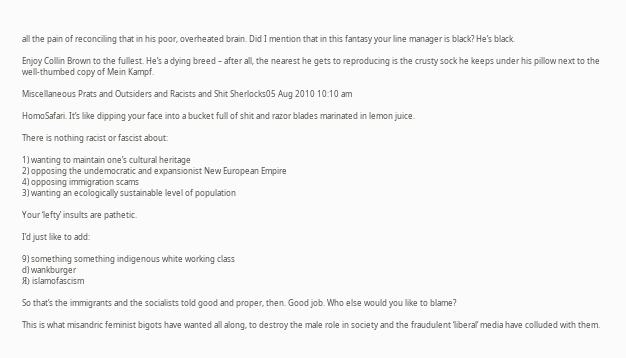all the pain of reconciling that in his poor, overheated brain. Did I mention that in this fantasy your line manager is black? He’s black.

Enjoy Collin Brown to the fullest. He’s a dying breed – after all, the nearest he gets to reproducing is the crusty sock he keeps under his pillow next to the well-thumbed copy of Mein Kampf.

Miscellaneous Prats and Outsiders and Racists and Shit Sherlocks05 Aug 2010 10:10 am

HomoSafari. It’s like dipping your face into a bucket full of shit and razor blades marinated in lemon juice.

There is nothing racist or fascist about:

1) wanting to maintain one’s cultural heritage
2) opposing the undemocratic and expansionist New European Empire
4) opposing immigration scams
3) wanting an ecologically sustainable level of population

Your ‘lefty’ insults are pathetic.

I’d just like to add:

9) something something indigenous white working class
d) wankburger
Я) islamofascism

So that’s the immigrants and the socialists told good and proper, then. Good job. Who else would you like to blame?

This is what misandric feminist bigots have wanted all along, to destroy the male role in society and the fraudulent ‘liberal’ media have colluded with them.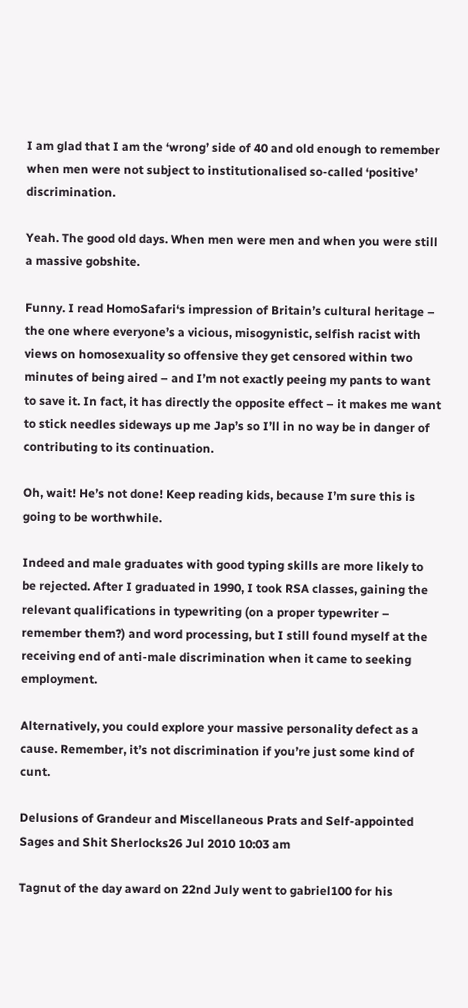I am glad that I am the ‘wrong’ side of 40 and old enough to remember when men were not subject to institutionalised so-called ‘positive’ discrimination.

Yeah. The good old days. When men were men and when you were still a massive gobshite.

Funny. I read HomoSafari‘s impression of Britain’s cultural heritage – the one where everyone’s a vicious, misogynistic, selfish racist with views on homosexuality so offensive they get censored within two minutes of being aired – and I’m not exactly peeing my pants to want to save it. In fact, it has directly the opposite effect – it makes me want to stick needles sideways up me Jap’s so I’ll in no way be in danger of contributing to its continuation.

Oh, wait! He’s not done! Keep reading kids, because I’m sure this is going to be worthwhile.

Indeed and male graduates with good typing skills are more likely to be rejected. After I graduated in 1990, I took RSA classes, gaining the relevant qualifications in typewriting (on a proper typewriter – remember them?) and word processing, but I still found myself at the receiving end of anti-male discrimination when it came to seeking employment.

Alternatively, you could explore your massive personality defect as a cause. Remember, it’s not discrimination if you’re just some kind of cunt.

Delusions of Grandeur and Miscellaneous Prats and Self-appointed Sages and Shit Sherlocks26 Jul 2010 10:03 am

Tagnut of the day award on 22nd July went to gabriel100 for his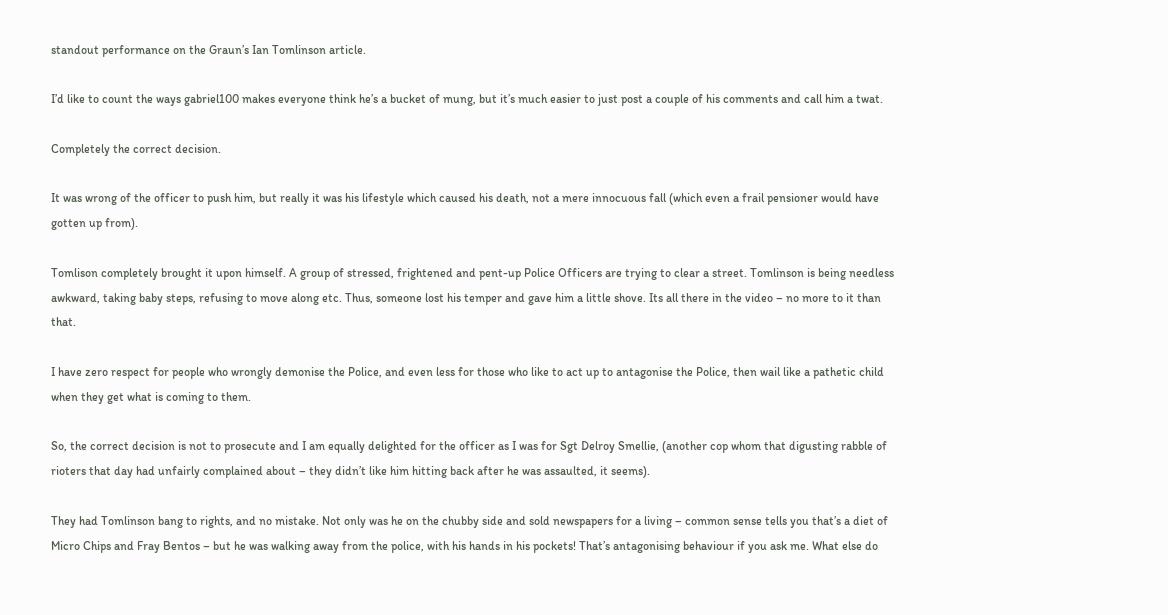standout performance on the Graun’s Ian Tomlinson article.

I’d like to count the ways gabriel100 makes everyone think he’s a bucket of mung, but it’s much easier to just post a couple of his comments and call him a twat.

Completely the correct decision.

It was wrong of the officer to push him, but really it was his lifestyle which caused his death, not a mere innocuous fall (which even a frail pensioner would have gotten up from).

Tomlison completely brought it upon himself. A group of stressed, frightened and pent-up Police Officers are trying to clear a street. Tomlinson is being needless awkward, taking baby steps, refusing to move along etc. Thus, someone lost his temper and gave him a little shove. Its all there in the video – no more to it than that.

I have zero respect for people who wrongly demonise the Police, and even less for those who like to act up to antagonise the Police, then wail like a pathetic child when they get what is coming to them.

So, the correct decision is not to prosecute and I am equally delighted for the officer as I was for Sgt Delroy Smellie, (another cop whom that digusting rabble of rioters that day had unfairly complained about – they didn’t like him hitting back after he was assaulted, it seems).

They had Tomlinson bang to rights, and no mistake. Not only was he on the chubby side and sold newspapers for a living – common sense tells you that’s a diet of Micro Chips and Fray Bentos – but he was walking away from the police, with his hands in his pockets! That’s antagonising behaviour if you ask me. What else do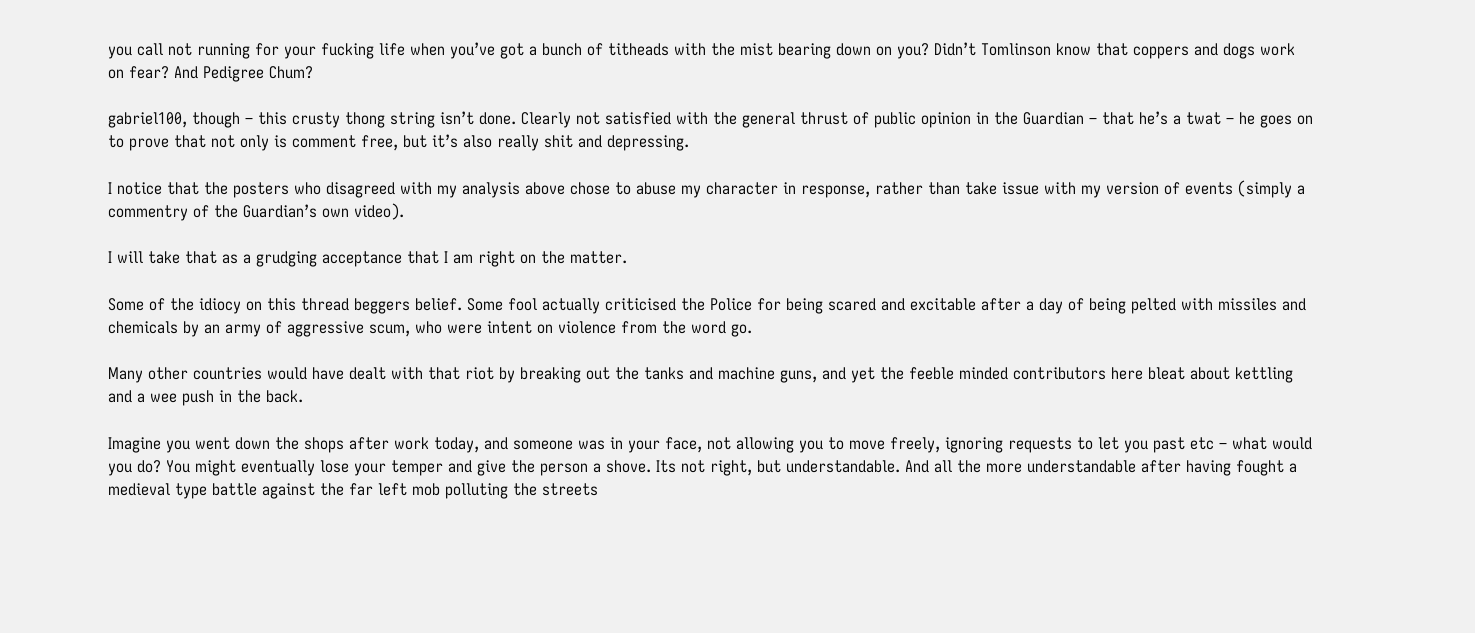you call not running for your fucking life when you’ve got a bunch of titheads with the mist bearing down on you? Didn’t Tomlinson know that coppers and dogs work on fear? And Pedigree Chum?

gabriel100, though – this crusty thong string isn’t done. Clearly not satisfied with the general thrust of public opinion in the Guardian – that he’s a twat – he goes on to prove that not only is comment free, but it’s also really shit and depressing.

I notice that the posters who disagreed with my analysis above chose to abuse my character in response, rather than take issue with my version of events (simply a commentry of the Guardian’s own video).

I will take that as a grudging acceptance that I am right on the matter.

Some of the idiocy on this thread beggers belief. Some fool actually criticised the Police for being scared and excitable after a day of being pelted with missiles and chemicals by an army of aggressive scum, who were intent on violence from the word go.

Many other countries would have dealt with that riot by breaking out the tanks and machine guns, and yet the feeble minded contributors here bleat about kettling and a wee push in the back.

Imagine you went down the shops after work today, and someone was in your face, not allowing you to move freely, ignoring requests to let you past etc – what would you do? You might eventually lose your temper and give the person a shove. Its not right, but understandable. And all the more understandable after having fought a medieval type battle against the far left mob polluting the streets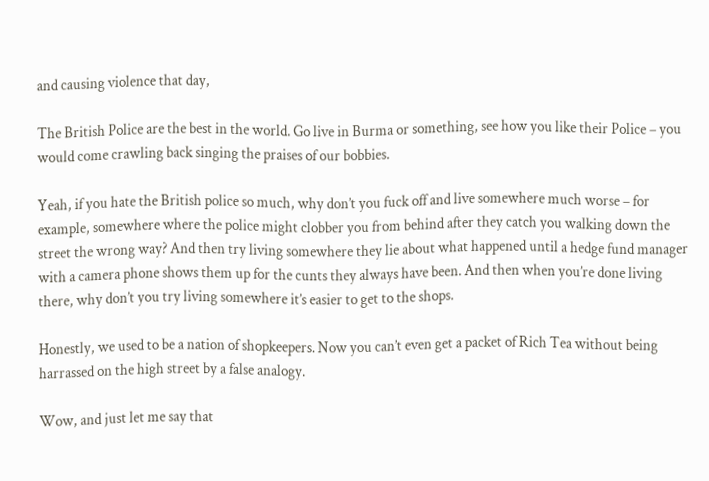and causing violence that day,

The British Police are the best in the world. Go live in Burma or something, see how you like their Police – you would come crawling back singing the praises of our bobbies.

Yeah, if you hate the British police so much, why don’t you fuck off and live somewhere much worse – for example, somewhere where the police might clobber you from behind after they catch you walking down the street the wrong way? And then try living somewhere they lie about what happened until a hedge fund manager with a camera phone shows them up for the cunts they always have been. And then when you’re done living there, why don’t you try living somewhere it’s easier to get to the shops.

Honestly, we used to be a nation of shopkeepers. Now you can’t even get a packet of Rich Tea without being harrassed on the high street by a false analogy.

Wow, and just let me say that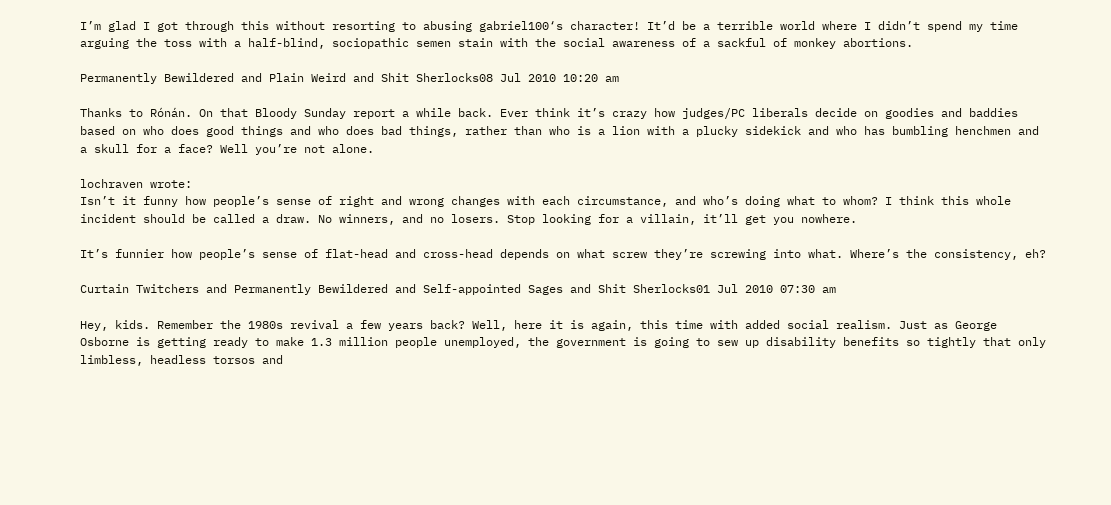I’m glad I got through this without resorting to abusing gabriel100‘s character! It’d be a terrible world where I didn’t spend my time arguing the toss with a half-blind, sociopathic semen stain with the social awareness of a sackful of monkey abortions.

Permanently Bewildered and Plain Weird and Shit Sherlocks08 Jul 2010 10:20 am

Thanks to Rónán. On that Bloody Sunday report a while back. Ever think it’s crazy how judges/PC liberals decide on goodies and baddies based on who does good things and who does bad things, rather than who is a lion with a plucky sidekick and who has bumbling henchmen and a skull for a face? Well you’re not alone.

lochraven wrote:
Isn’t it funny how people’s sense of right and wrong changes with each circumstance, and who’s doing what to whom? I think this whole incident should be called a draw. No winners, and no losers. Stop looking for a villain, it’ll get you nowhere.

It’s funnier how people’s sense of flat-head and cross-head depends on what screw they’re screwing into what. Where’s the consistency, eh?

Curtain Twitchers and Permanently Bewildered and Self-appointed Sages and Shit Sherlocks01 Jul 2010 07:30 am

Hey, kids. Remember the 1980s revival a few years back? Well, here it is again, this time with added social realism. Just as George Osborne is getting ready to make 1.3 million people unemployed, the government is going to sew up disability benefits so tightly that only limbless, headless torsos and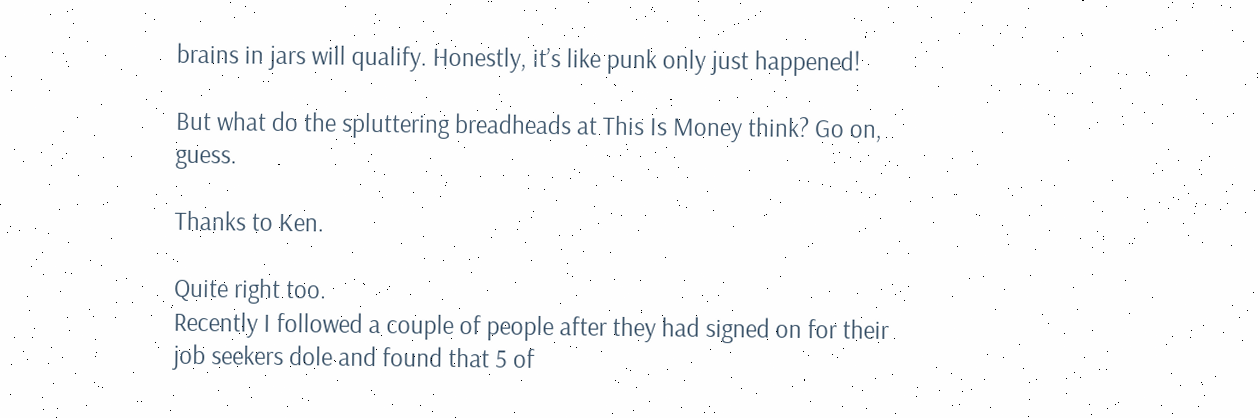brains in jars will qualify. Honestly, it’s like punk only just happened!

But what do the spluttering breadheads at This Is Money think? Go on, guess.

Thanks to Ken.

Quite right too.
Recently I followed a couple of people after they had signed on for their job seekers dole and found that 5 of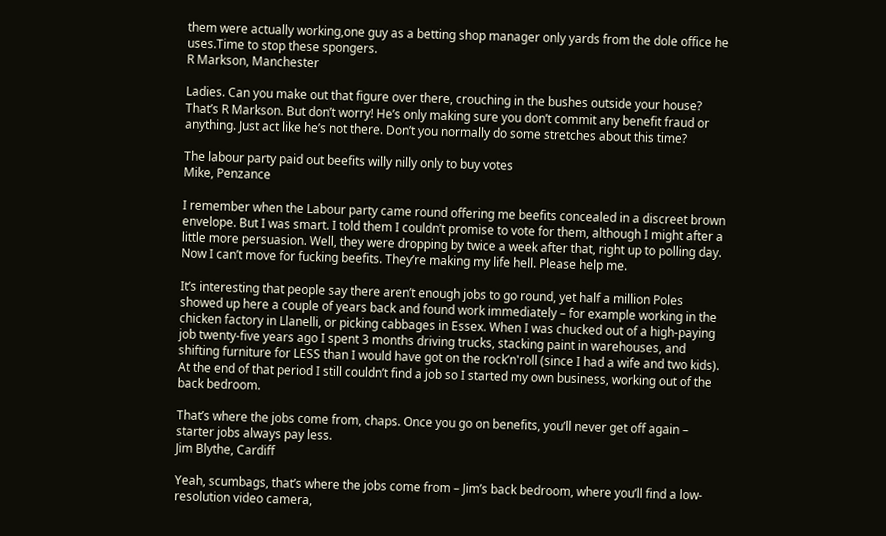them were actually working,one guy as a betting shop manager only yards from the dole office he uses.Time to stop these spongers.
R Markson, Manchester

Ladies. Can you make out that figure over there, crouching in the bushes outside your house? That’s R Markson. But don’t worry! He’s only making sure you don’t commit any benefit fraud or anything. Just act like he’s not there. Don’t you normally do some stretches about this time?

The labour party paid out beefits willy nilly only to buy votes
Mike, Penzance

I remember when the Labour party came round offering me beefits concealed in a discreet brown envelope. But I was smart. I told them I couldn’t promise to vote for them, although I might after a little more persuasion. Well, they were dropping by twice a week after that, right up to polling day. Now I can’t move for fucking beefits. They’re making my life hell. Please help me.

It’s interesting that people say there aren’t enough jobs to go round, yet half a million Poles showed up here a couple of years back and found work immediately – for example working in the chicken factory in Llanelli, or picking cabbages in Essex. When I was chucked out of a high-paying job twenty-five years ago I spent 3 months driving trucks, stacking paint in warehouses, and shifting furniture for LESS than I would have got on the rock’n'roll (since I had a wife and two kids). At the end of that period I still couldn’t find a job so I started my own business, working out of the back bedroom.

That’s where the jobs come from, chaps. Once you go on benefits, you’ll never get off again – starter jobs always pay less.
Jim Blythe, Cardiff

Yeah, scumbags, that’s where the jobs come from – Jim’s back bedroom, where you’ll find a low-resolution video camera,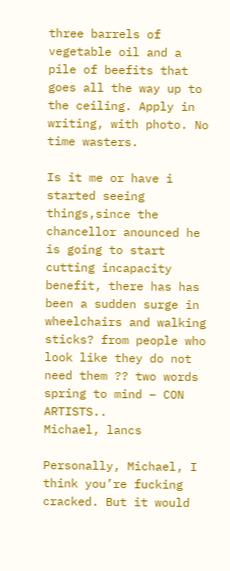three barrels of vegetable oil and a pile of beefits that goes all the way up to the ceiling. Apply in writing, with photo. No time wasters.

Is it me or have i started seeing things,since the chancellor anounced he is going to start cutting incapacity benefit, there has has been a sudden surge in wheelchairs and walking sticks? from people who look like they do not need them ?? two words spring to mind – CON ARTISTS..
Michael, lancs

Personally, Michael, I think you’re fucking cracked. But it would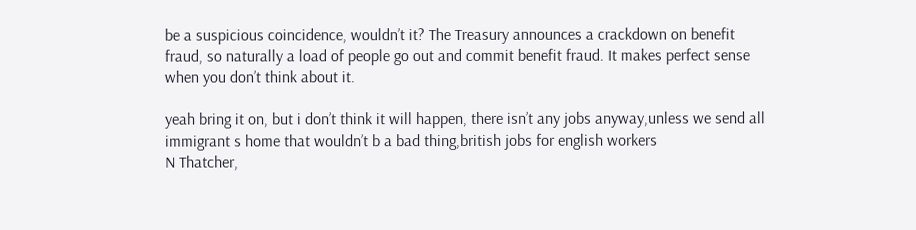be a suspicious coincidence, wouldn’t it? The Treasury announces a crackdown on benefit fraud, so naturally a load of people go out and commit benefit fraud. It makes perfect sense when you don’t think about it.

yeah bring it on, but i don’t think it will happen, there isn’t any jobs anyway,unless we send all immigrant s home that wouldn’t b a bad thing,british jobs for english workers
N Thatcher,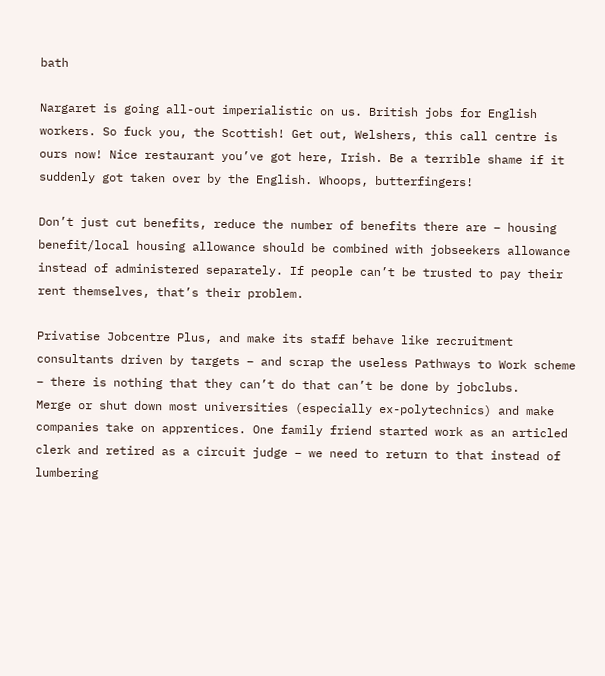bath

Nargaret is going all-out imperialistic on us. British jobs for English workers. So fuck you, the Scottish! Get out, Welshers, this call centre is ours now! Nice restaurant you’ve got here, Irish. Be a terrible shame if it suddenly got taken over by the English. Whoops, butterfingers!

Don’t just cut benefits, reduce the number of benefits there are – housing benefit/local housing allowance should be combined with jobseekers allowance instead of administered separately. If people can’t be trusted to pay their rent themselves, that’s their problem.

Privatise Jobcentre Plus, and make its staff behave like recruitment consultants driven by targets – and scrap the useless Pathways to Work scheme – there is nothing that they can’t do that can’t be done by jobclubs.
Merge or shut down most universities (especially ex-polytechnics) and make companies take on apprentices. One family friend started work as an articled clerk and retired as a circuit judge – we need to return to that instead of lumbering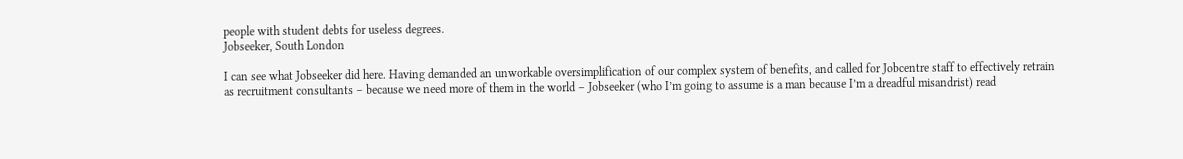people with student debts for useless degrees.
Jobseeker, South London

I can see what Jobseeker did here. Having demanded an unworkable oversimplification of our complex system of benefits, and called for Jobcentre staff to effectively retrain as recruitment consultants – because we need more of them in the world – Jobseeker (who I’m going to assume is a man because I’m a dreadful misandrist) read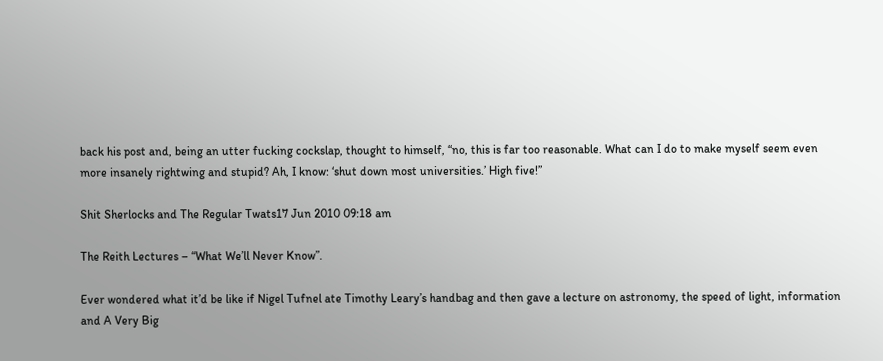back his post and, being an utter fucking cockslap, thought to himself, “no, this is far too reasonable. What can I do to make myself seem even more insanely rightwing and stupid? Ah, I know: ‘shut down most universities.’ High five!”

Shit Sherlocks and The Regular Twats17 Jun 2010 09:18 am

The Reith Lectures – “What We’ll Never Know”.

Ever wondered what it’d be like if Nigel Tufnel ate Timothy Leary’s handbag and then gave a lecture on astronomy, the speed of light, information and A Very Big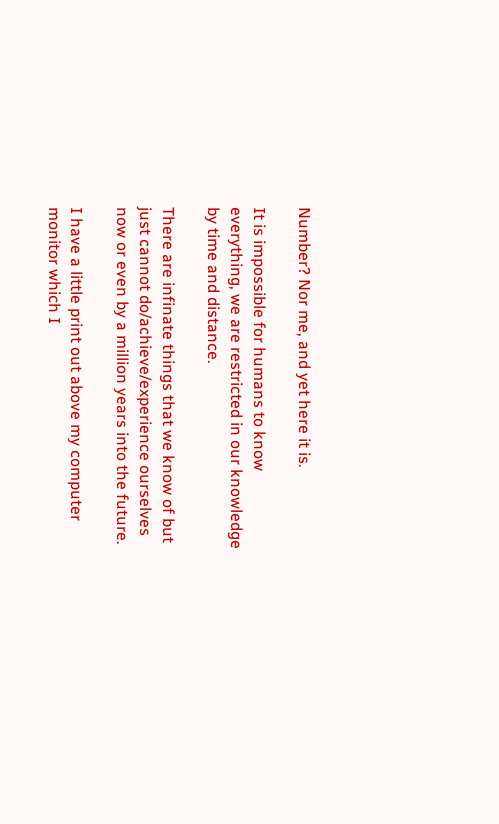Number? Nor me, and yet here it is.

It is impossible for humans to know everything, we are restricted in our knowledge by time and distance.

There are infinate things that we know of but just cannot do/achieve/experience ourselves now or even by a million years into the future.

I have a little print out above my computer monitor which I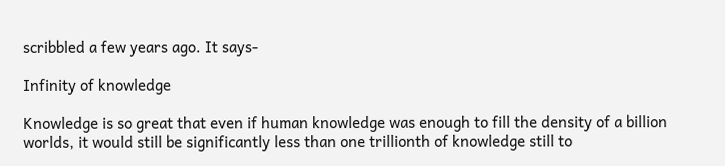scribbled a few years ago. It says-

Infinity of knowledge

Knowledge is so great that even if human knowledge was enough to fill the density of a billion worlds, it would still be significantly less than one trillionth of knowledge still to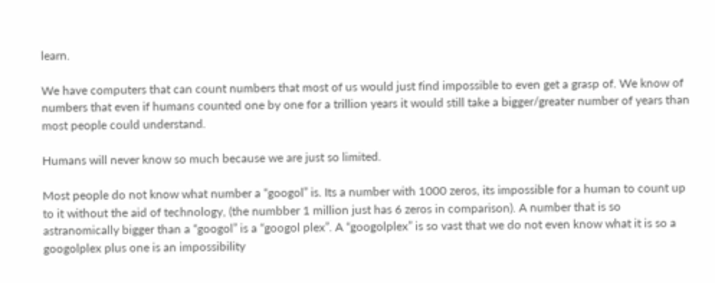learn.

We have computers that can count numbers that most of us would just find impossible to even get a grasp of. We know of numbers that even if humans counted one by one for a trillion years it would still take a bigger/greater number of years than most people could understand.

Humans will never know so much because we are just so limited.

Most people do not know what number a “googol” is. Its a number with 1000 zeros, its impossible for a human to count up to it without the aid of technology, (the numbber 1 million just has 6 zeros in comparison). A number that is so astranomically bigger than a “googol” is a “googol plex”. A “googolplex” is so vast that we do not even know what it is so a googolplex plus one is an impossibility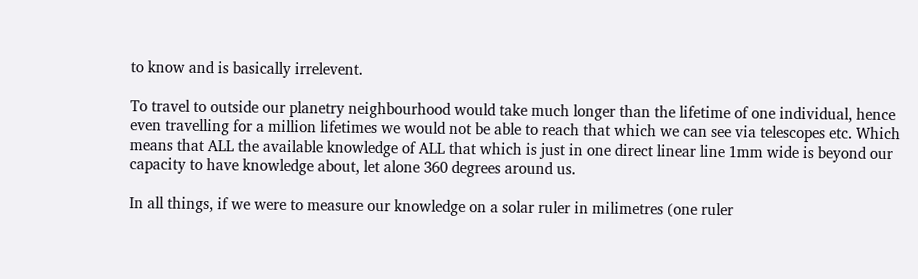to know and is basically irrelevent.

To travel to outside our planetry neighbourhood would take much longer than the lifetime of one individual, hence even travelling for a million lifetimes we would not be able to reach that which we can see via telescopes etc. Which means that ALL the available knowledge of ALL that which is just in one direct linear line 1mm wide is beyond our capacity to have knowledge about, let alone 360 degrees around us.

In all things, if we were to measure our knowledge on a solar ruler in milimetres (one ruler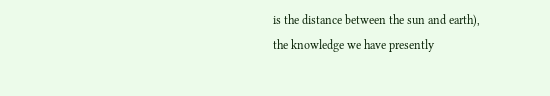is the distance between the sun and earth), the knowledge we have presently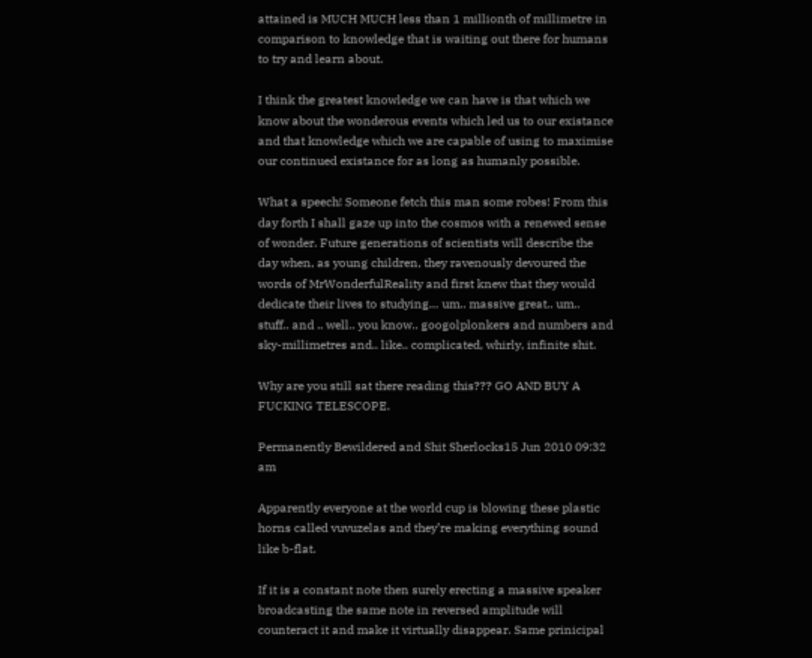attained is MUCH MUCH less than 1 millionth of millimetre in comparison to knowledge that is waiting out there for humans to try and learn about.

I think the greatest knowledge we can have is that which we know about the wonderous events which led us to our existance and that knowledge which we are capable of using to maximise our continued existance for as long as humanly possible.

What a speech! Someone fetch this man some robes! From this day forth I shall gaze up into the cosmos with a renewed sense of wonder. Future generations of scientists will describe the day when, as young children, they ravenously devoured the words of MrWonderfulReality and first knew that they would dedicate their lives to studying… um.. massive great.. um.. stuff.. and .. well.. you know.. googolplonkers and numbers and sky-millimetres and.. like.. complicated, whirly, infinite shit.

Why are you still sat there reading this??? GO AND BUY A FUCKING TELESCOPE.

Permanently Bewildered and Shit Sherlocks15 Jun 2010 09:32 am

Apparently everyone at the world cup is blowing these plastic horns called vuvuzelas and they’re making everything sound like b-flat.

If it is a constant note then surely erecting a massive speaker broadcasting the same note in reversed amplitude will counteract it and make it virtually disappear. Same prinicipal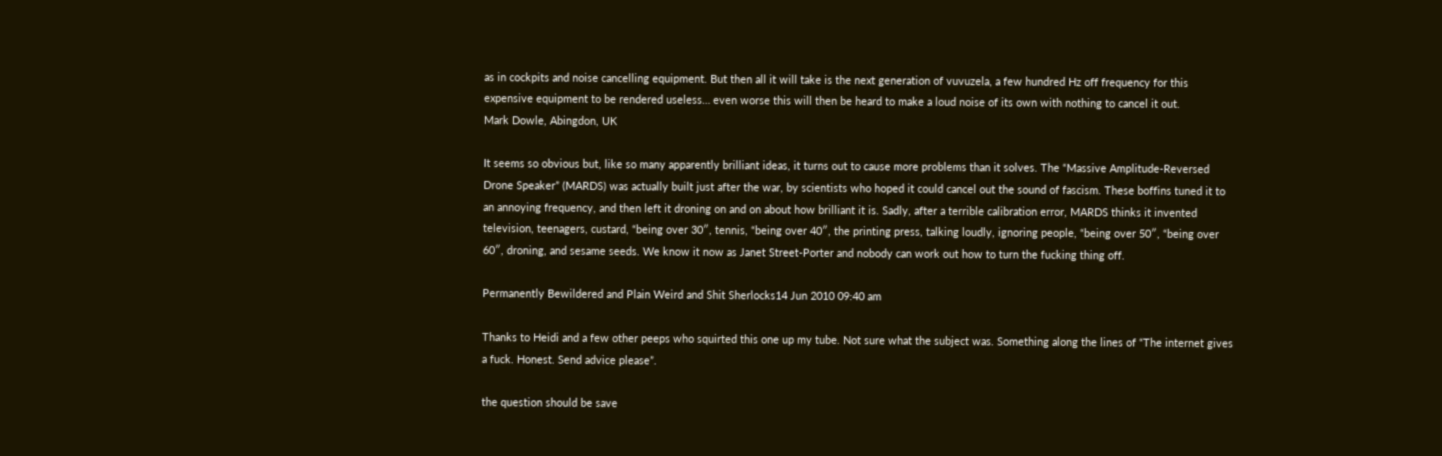as in cockpits and noise cancelling equipment. But then all it will take is the next generation of vuvuzela, a few hundred Hz off frequency for this expensive equipment to be rendered useless… even worse this will then be heard to make a loud noise of its own with nothing to cancel it out.
Mark Dowle, Abingdon, UK

It seems so obvious but, like so many apparently brilliant ideas, it turns out to cause more problems than it solves. The “Massive Amplitude-Reversed Drone Speaker” (MARDS) was actually built just after the war, by scientists who hoped it could cancel out the sound of fascism. These boffins tuned it to an annoying frequency, and then left it droning on and on about how brilliant it is. Sadly, after a terrible calibration error, MARDS thinks it invented television, teenagers, custard, “being over 30″, tennis, “being over 40″, the printing press, talking loudly, ignoring people, “being over 50″, “being over 60″, droning, and sesame seeds. We know it now as Janet Street-Porter and nobody can work out how to turn the fucking thing off.

Permanently Bewildered and Plain Weird and Shit Sherlocks14 Jun 2010 09:40 am

Thanks to Heidi and a few other peeps who squirted this one up my tube. Not sure what the subject was. Something along the lines of “The internet gives a fuck. Honest. Send advice please”.

the question should be save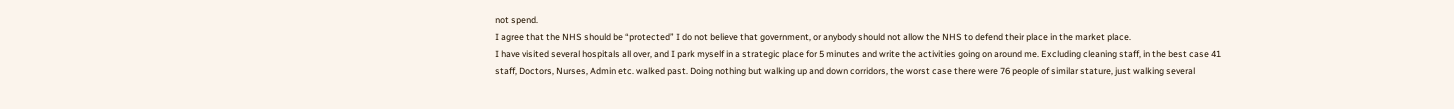not spend.
I agree that the NHS should be “protected” I do not believe that government, or anybody should not allow the NHS to defend their place in the market place.
I have visited several hospitals all over, and I park myself in a strategic place for 5 minutes and write the activities going on around me. Excluding cleaning staff, in the best case 41 staff, Doctors, Nurses, Admin etc. walked past. Doing nothing but walking up and down corridors, the worst case there were 76 people of similar stature, just walking several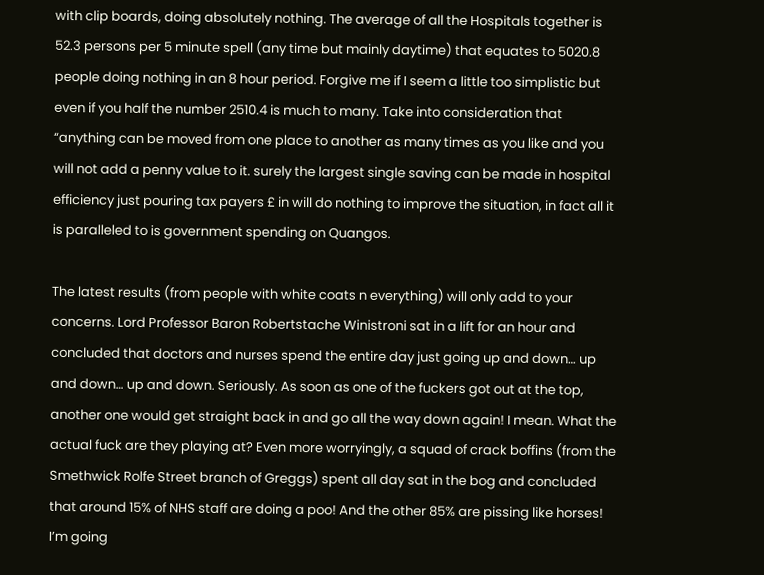with clip boards, doing absolutely nothing. The average of all the Hospitals together is 52.3 persons per 5 minute spell (any time but mainly daytime) that equates to 5020.8 people doing nothing in an 8 hour period. Forgive me if I seem a little too simplistic but even if you half the number 2510.4 is much to many. Take into consideration that “anything can be moved from one place to another as many times as you like and you will not add a penny value to it. surely the largest single saving can be made in hospital efficiency just pouring tax payers £ in will do nothing to improve the situation, in fact all it is paralleled to is government spending on Quangos.

The latest results (from people with white coats n everything) will only add to your concerns. Lord Professor Baron Robertstache Winistroni sat in a lift for an hour and concluded that doctors and nurses spend the entire day just going up and down… up and down… up and down. Seriously. As soon as one of the fuckers got out at the top, another one would get straight back in and go all the way down again! I mean. What the actual fuck are they playing at? Even more worryingly, a squad of crack boffins (from the Smethwick Rolfe Street branch of Greggs) spent all day sat in the bog and concluded that around 15% of NHS staff are doing a poo! And the other 85% are pissing like horses! I’m going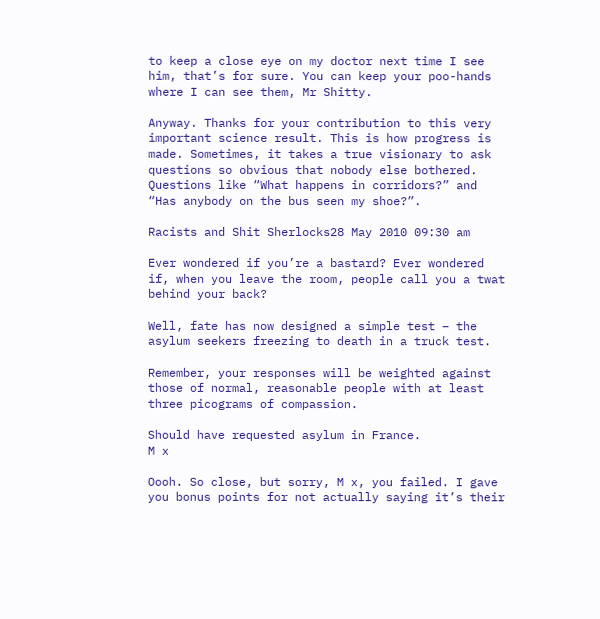to keep a close eye on my doctor next time I see him, that’s for sure. You can keep your poo-hands where I can see them, Mr Shitty.

Anyway. Thanks for your contribution to this very important science result. This is how progress is made. Sometimes, it takes a true visionary to ask questions so obvious that nobody else bothered. Questions like “What happens in corridors?” and “Has anybody on the bus seen my shoe?”.

Racists and Shit Sherlocks28 May 2010 09:30 am

Ever wondered if you’re a bastard? Ever wondered if, when you leave the room, people call you a twat behind your back?

Well, fate has now designed a simple test – the asylum seekers freezing to death in a truck test.

Remember, your responses will be weighted against those of normal, reasonable people with at least three picograms of compassion.

Should have requested asylum in France.
M x

Oooh. So close, but sorry, M x, you failed. I gave you bonus points for not actually saying it’s their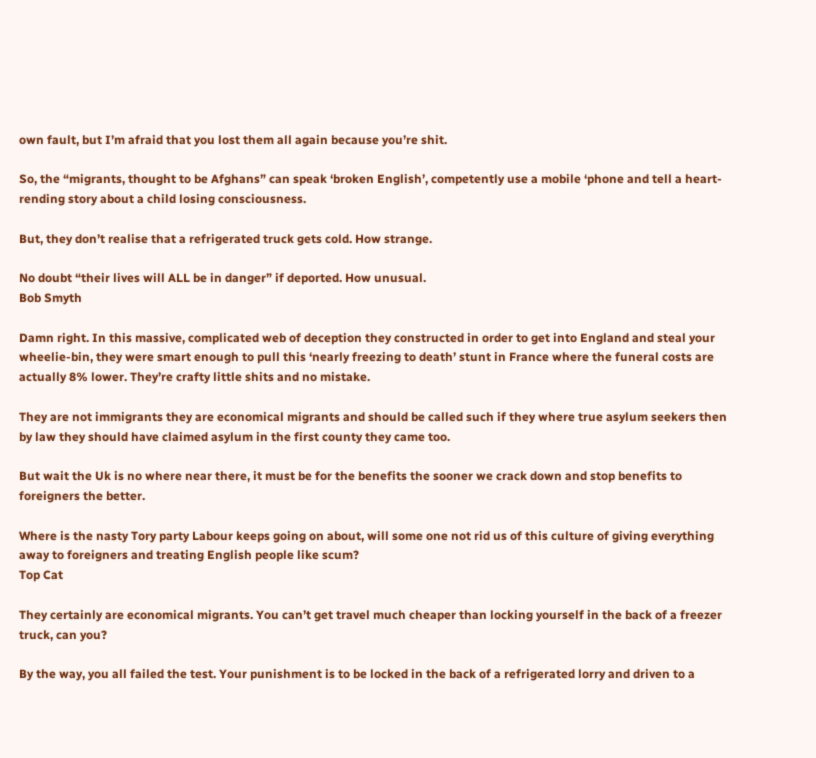own fault, but I’m afraid that you lost them all again because you’re shit.

So, the “migrants, thought to be Afghans” can speak ‘broken English’, competently use a mobile ‘phone and tell a heart-rending story about a child losing consciousness.

But, they don’t realise that a refrigerated truck gets cold. How strange.

No doubt “their lives will ALL be in danger” if deported. How unusual.
Bob Smyth

Damn right. In this massive, complicated web of deception they constructed in order to get into England and steal your wheelie-bin, they were smart enough to pull this ‘nearly freezing to death’ stunt in France where the funeral costs are actually 8% lower. They’re crafty little shits and no mistake.

They are not immigrants they are economical migrants and should be called such if they where true asylum seekers then by law they should have claimed asylum in the first county they came too.

But wait the Uk is no where near there, it must be for the benefits the sooner we crack down and stop benefits to foreigners the better.

Where is the nasty Tory party Labour keeps going on about, will some one not rid us of this culture of giving everything away to foreigners and treating English people like scum?
Top Cat

They certainly are economical migrants. You can’t get travel much cheaper than locking yourself in the back of a freezer truck, can you?

By the way, you all failed the test. Your punishment is to be locked in the back of a refrigerated lorry and driven to a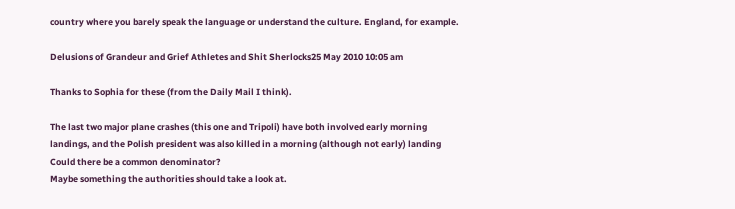country where you barely speak the language or understand the culture. England, for example.

Delusions of Grandeur and Grief Athletes and Shit Sherlocks25 May 2010 10:05 am

Thanks to Sophia for these (from the Daily Mail I think).

The last two major plane crashes (this one and Tripoli) have both involved early morning landings, and the Polish president was also killed in a morning (although not early) landing
Could there be a common denominator?
Maybe something the authorities should take a look at.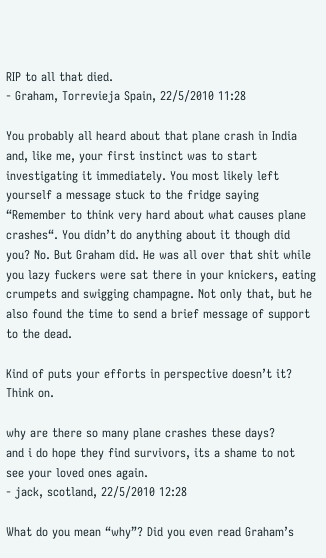RIP to all that died.
- Graham, Torrevieja Spain, 22/5/2010 11:28

You probably all heard about that plane crash in India and, like me, your first instinct was to start investigating it immediately. You most likely left yourself a message stuck to the fridge saying “Remember to think very hard about what causes plane crashes“. You didn’t do anything about it though did you? No. But Graham did. He was all over that shit while you lazy fuckers were sat there in your knickers, eating crumpets and swigging champagne. Not only that, but he also found the time to send a brief message of support to the dead.

Kind of puts your efforts in perspective doesn’t it? Think on.

why are there so many plane crashes these days?
and i do hope they find survivors, its a shame to not see your loved ones again.
- jack, scotland, 22/5/2010 12:28

What do you mean “why”? Did you even read Graham’s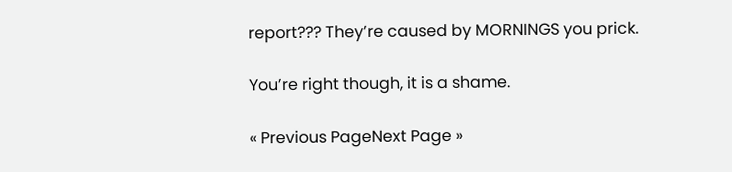report??? They’re caused by MORNINGS you prick.

You’re right though, it is a shame.

« Previous PageNext Page »